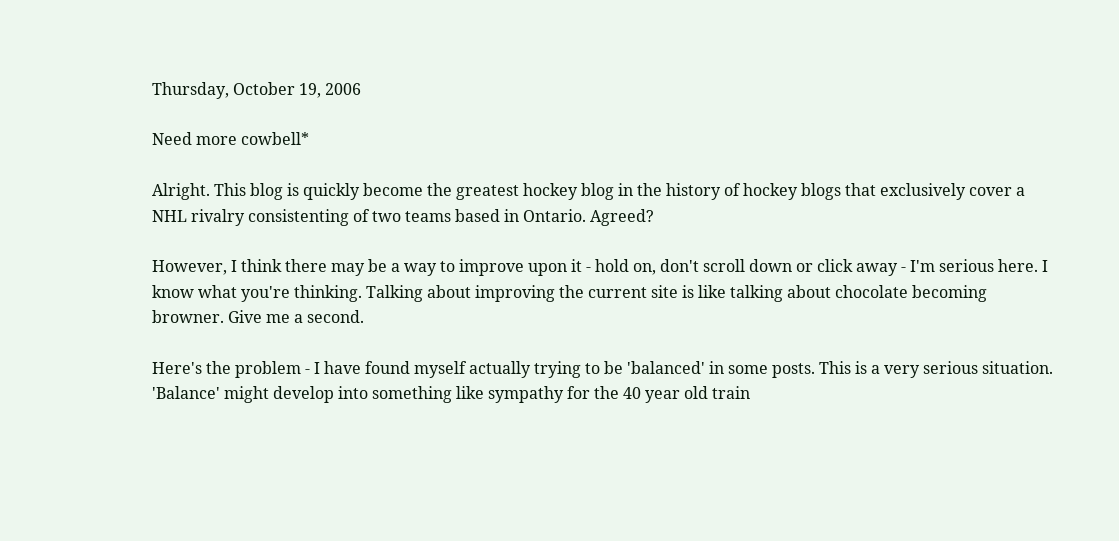Thursday, October 19, 2006

Need more cowbell*

Alright. This blog is quickly become the greatest hockey blog in the history of hockey blogs that exclusively cover a NHL rivalry consistenting of two teams based in Ontario. Agreed?

However, I think there may be a way to improve upon it - hold on, don't scroll down or click away - I'm serious here. I know what you're thinking. Talking about improving the current site is like talking about chocolate becoming browner. Give me a second.

Here's the problem - I have found myself actually trying to be 'balanced' in some posts. This is a very serious situation. 'Balance' might develop into something like sympathy for the 40 year old train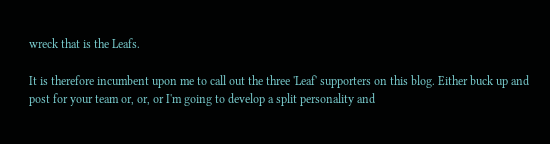wreck that is the Leafs.

It is therefore incumbent upon me to call out the three 'Leaf' supporters on this blog. Either buck up and post for your team or, or, or I'm going to develop a split personality and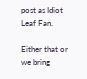post as Idiot Leaf Fan.

Either that or we bring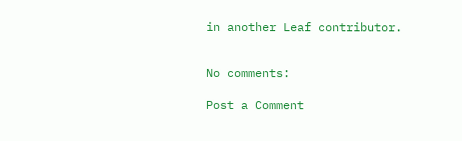in another Leaf contributor.


No comments:

Post a Comment